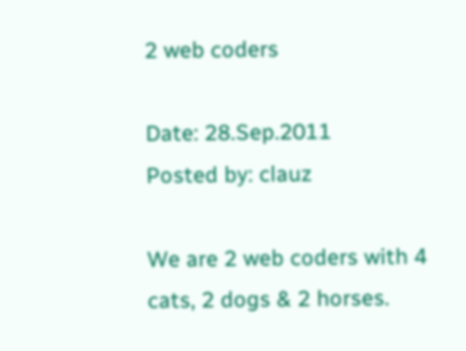2 web coders

Date: 28.Sep.2011
Posted by: clauz

We are 2 web coders with 4 cats, 2 dogs & 2 horses.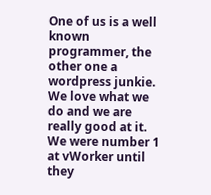One of us is a well known programmer, the other one a wordpress junkie. We love what we do and we are really good at it. We were number 1 at vWorker until they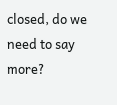closed, do we need to say more?